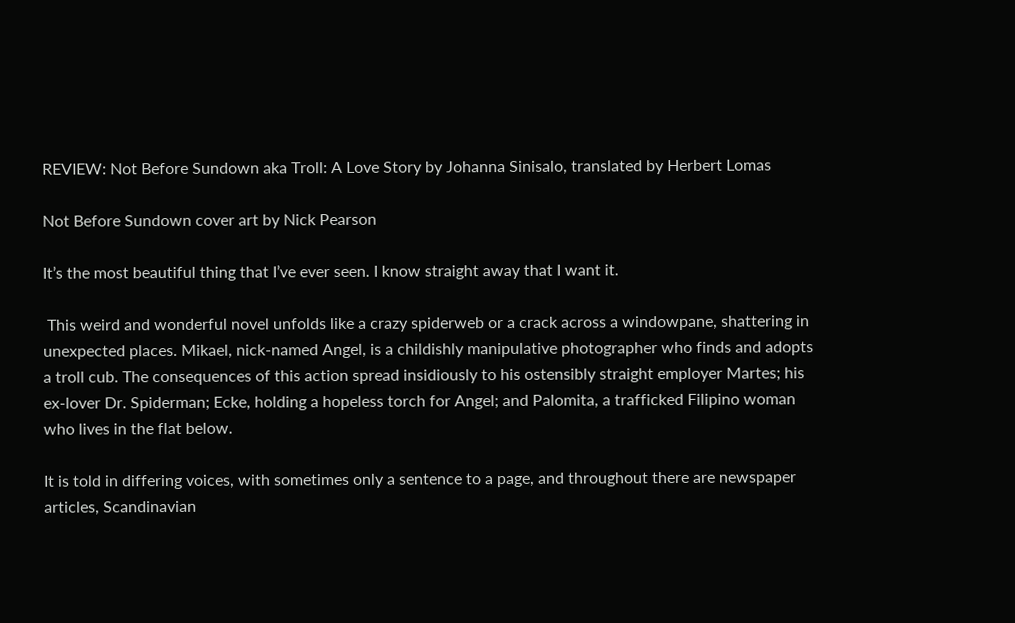REVIEW: Not Before Sundown aka Troll: A Love Story by Johanna Sinisalo, translated by Herbert Lomas

Not Before Sundown cover art by Nick Pearson

It’s the most beautiful thing that I’ve ever seen. I know straight away that I want it.

 This weird and wonderful novel unfolds like a crazy spiderweb or a crack across a windowpane, shattering in unexpected places. Mikael, nick-named Angel, is a childishly manipulative photographer who finds and adopts a troll cub. The consequences of this action spread insidiously to his ostensibly straight employer Martes; his ex-lover Dr. Spiderman; Ecke, holding a hopeless torch for Angel; and Palomita, a trafficked Filipino woman who lives in the flat below.

It is told in differing voices, with sometimes only a sentence to a page, and throughout there are newspaper articles, Scandinavian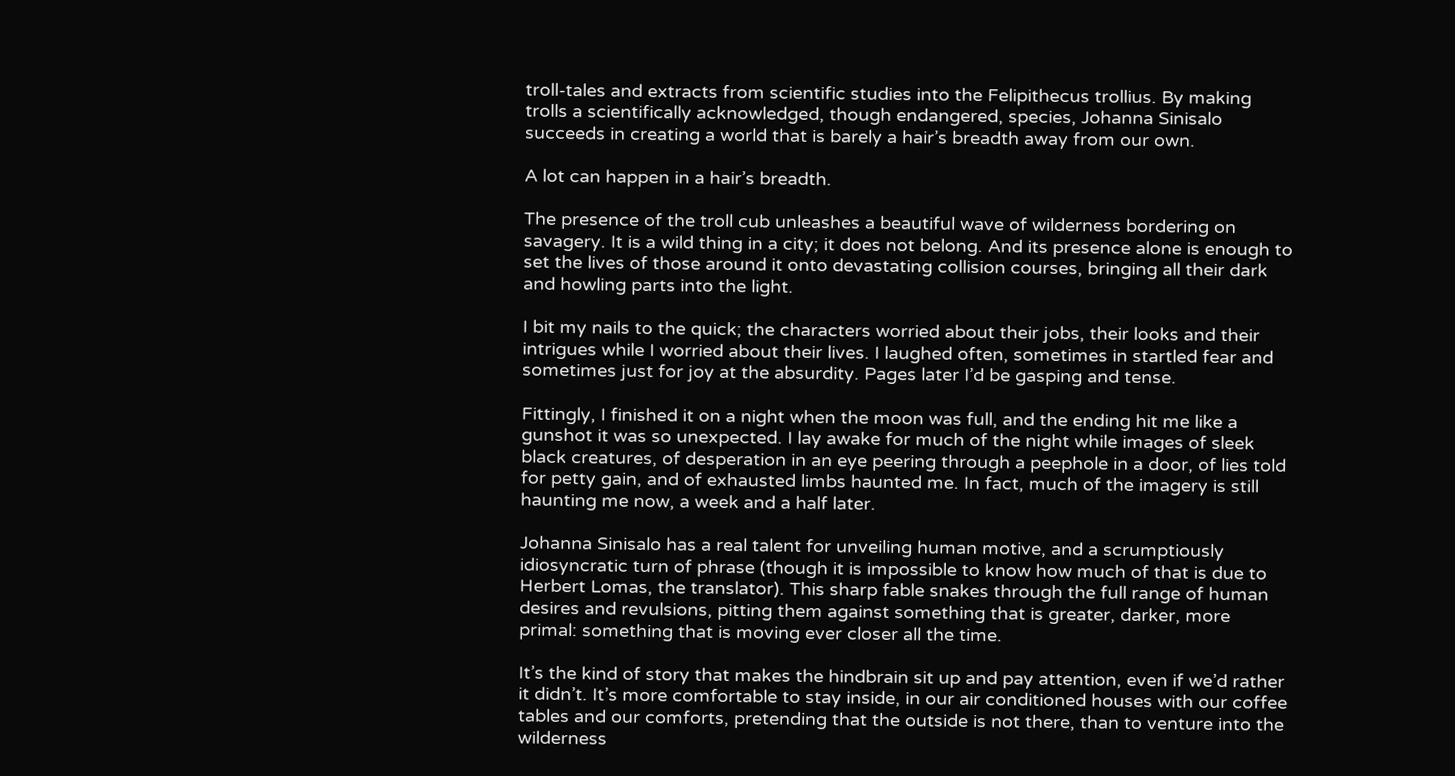troll-tales and extracts from scientific studies into the Felipithecus trollius. By making trolls a scientifically acknowledged, though endangered, species, Johanna Sinisalo succeeds in creating a world that is barely a hair’s breadth away from our own.

A lot can happen in a hair’s breadth.

The presence of the troll cub unleashes a beautiful wave of wilderness bordering on savagery. It is a wild thing in a city; it does not belong. And its presence alone is enough to set the lives of those around it onto devastating collision courses, bringing all their dark and howling parts into the light.

I bit my nails to the quick; the characters worried about their jobs, their looks and their intrigues while I worried about their lives. I laughed often, sometimes in startled fear and sometimes just for joy at the absurdity. Pages later I’d be gasping and tense.

Fittingly, I finished it on a night when the moon was full, and the ending hit me like a gunshot it was so unexpected. I lay awake for much of the night while images of sleek black creatures, of desperation in an eye peering through a peephole in a door, of lies told for petty gain, and of exhausted limbs haunted me. In fact, much of the imagery is still haunting me now, a week and a half later.

Johanna Sinisalo has a real talent for unveiling human motive, and a scrumptiously idiosyncratic turn of phrase (though it is impossible to know how much of that is due to Herbert Lomas, the translator). This sharp fable snakes through the full range of human desires and revulsions, pitting them against something that is greater, darker, more primal: something that is moving ever closer all the time.

It’s the kind of story that makes the hindbrain sit up and pay attention, even if we’d rather it didn’t. It’s more comfortable to stay inside, in our air conditioned houses with our coffee tables and our comforts, pretending that the outside is not there, than to venture into the wilderness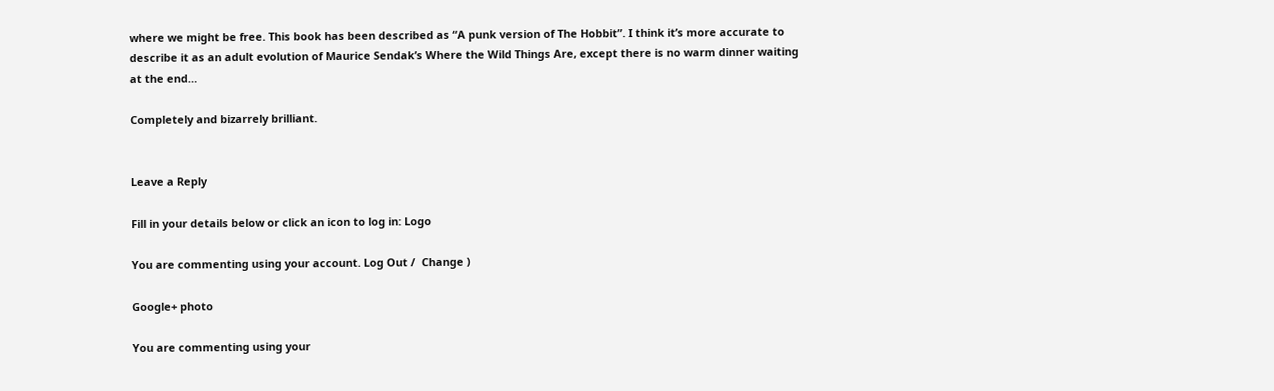where we might be free. This book has been described as “A punk version of The Hobbit”. I think it’s more accurate to describe it as an adult evolution of Maurice Sendak’s Where the Wild Things Are, except there is no warm dinner waiting at the end…

Completely and bizarrely brilliant.


Leave a Reply

Fill in your details below or click an icon to log in: Logo

You are commenting using your account. Log Out /  Change )

Google+ photo

You are commenting using your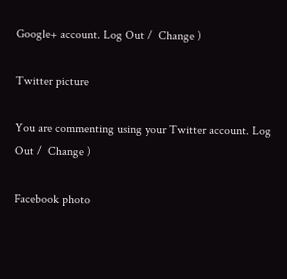Google+ account. Log Out /  Change )

Twitter picture

You are commenting using your Twitter account. Log Out /  Change )

Facebook photo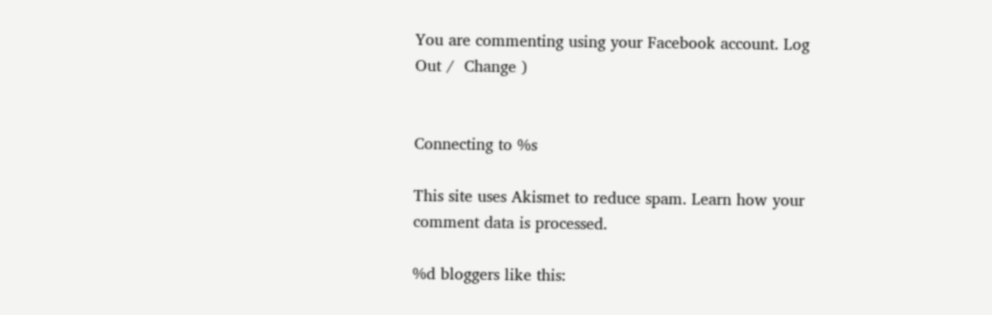You are commenting using your Facebook account. Log Out /  Change )


Connecting to %s

This site uses Akismet to reduce spam. Learn how your comment data is processed.

%d bloggers like this: